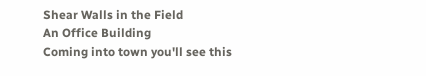Shear Walls in the Field
An Office Building
Coming into town you'll see this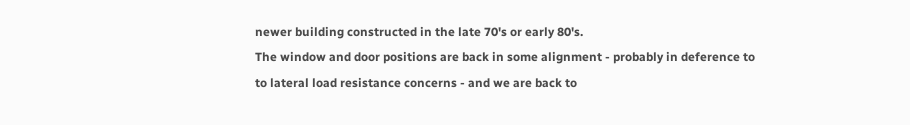newer building constructed in the late 70's or early 80's.
The window and door positions are back in some alignment - probably in deference to
to lateral load resistance concerns - and we are back to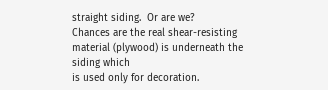straight siding.  Or are we?
Chances are the real shear-resisting material (plywood) is underneath the siding which
is used only for decoration.